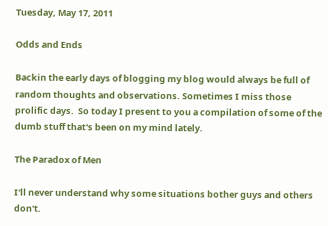Tuesday, May 17, 2011

Odds and Ends

Backin the early days of blogging my blog would always be full of random thoughts and observations. Sometimes I miss those prolific days.  So today I present to you a compilation of some of the dumb stuff that's been on my mind lately.

The Paradox of Men

I'll never understand why some situations bother guys and others don't.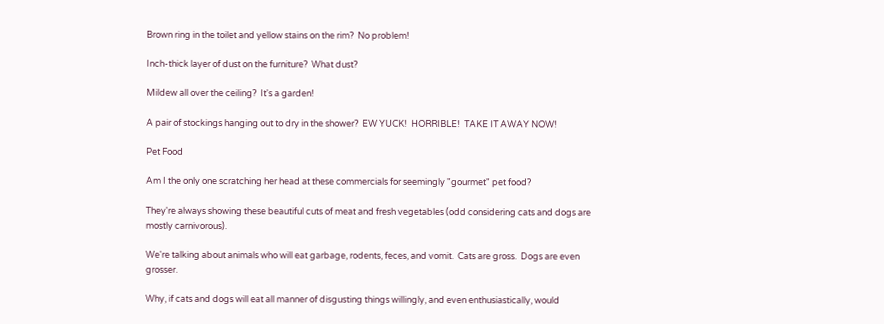Brown ring in the toilet and yellow stains on the rim?  No problem!

Inch-thick layer of dust on the furniture?  What dust?

Mildew all over the ceiling?  It's a garden!

A pair of stockings hanging out to dry in the shower?  EW YUCK!  HORRIBLE!  TAKE IT AWAY NOW!

Pet Food

Am I the only one scratching her head at these commercials for seemingly "gourmet" pet food?

They're always showing these beautiful cuts of meat and fresh vegetables (odd considering cats and dogs are mostly carnivorous).

We're talking about animals who will eat garbage, rodents, feces, and vomit.  Cats are gross.  Dogs are even grosser.

Why, if cats and dogs will eat all manner of disgusting things willingly, and even enthusiastically, would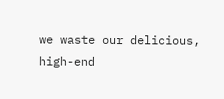we waste our delicious, high-end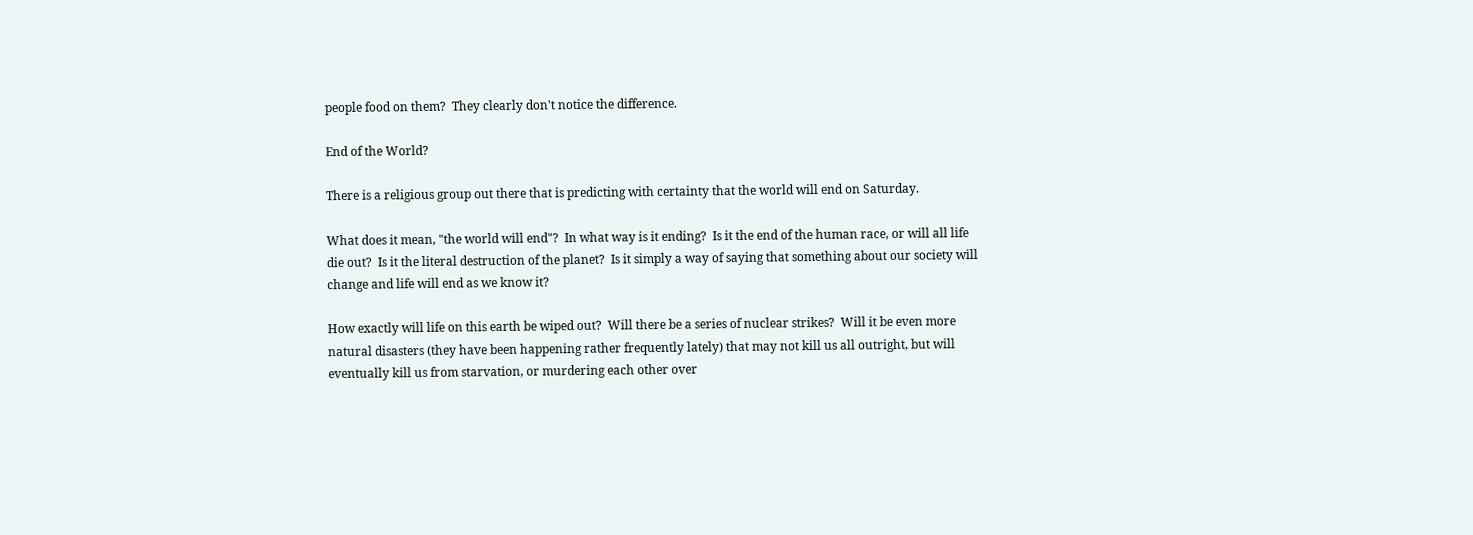people food on them?  They clearly don't notice the difference.

End of the World?

There is a religious group out there that is predicting with certainty that the world will end on Saturday.

What does it mean, "the world will end"?  In what way is it ending?  Is it the end of the human race, or will all life die out?  Is it the literal destruction of the planet?  Is it simply a way of saying that something about our society will change and life will end as we know it?

How exactly will life on this earth be wiped out?  Will there be a series of nuclear strikes?  Will it be even more natural disasters (they have been happening rather frequently lately) that may not kill us all outright, but will eventually kill us from starvation, or murdering each other over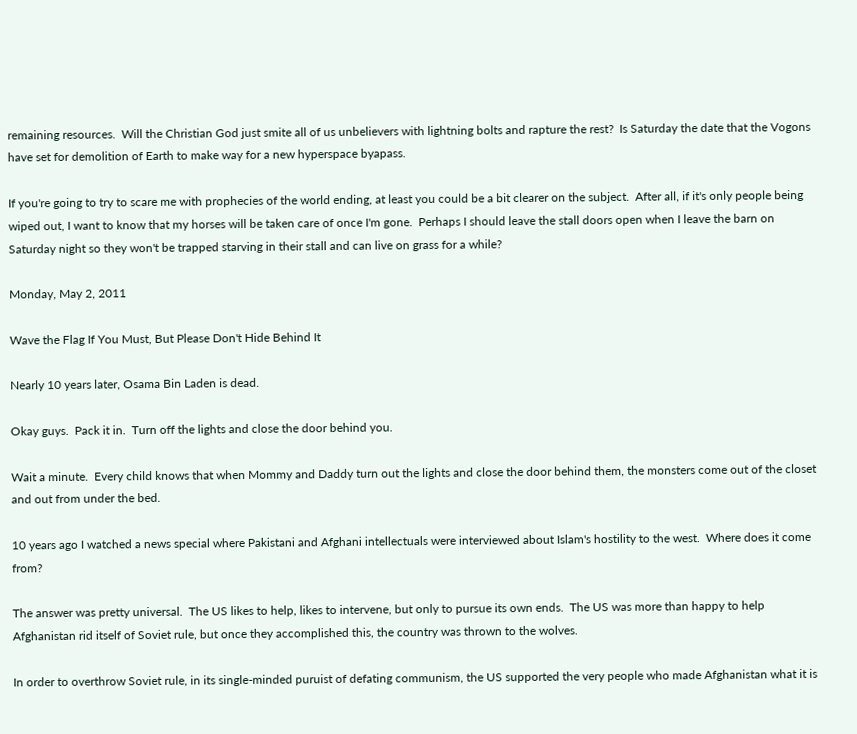remaining resources.  Will the Christian God just smite all of us unbelievers with lightning bolts and rapture the rest?  Is Saturday the date that the Vogons have set for demolition of Earth to make way for a new hyperspace byapass.

If you're going to try to scare me with prophecies of the world ending, at least you could be a bit clearer on the subject.  After all, if it's only people being wiped out, I want to know that my horses will be taken care of once I'm gone.  Perhaps I should leave the stall doors open when I leave the barn on Saturday night so they won't be trapped starving in their stall and can live on grass for a while?

Monday, May 2, 2011

Wave the Flag If You Must, But Please Don't Hide Behind It

Nearly 10 years later, Osama Bin Laden is dead.

Okay guys.  Pack it in.  Turn off the lights and close the door behind you.

Wait a minute.  Every child knows that when Mommy and Daddy turn out the lights and close the door behind them, the monsters come out of the closet and out from under the bed.

10 years ago I watched a news special where Pakistani and Afghani intellectuals were interviewed about Islam's hostility to the west.  Where does it come from?

The answer was pretty universal.  The US likes to help, likes to intervene, but only to pursue its own ends.  The US was more than happy to help Afghanistan rid itself of Soviet rule, but once they accomplished this, the country was thrown to the wolves.

In order to overthrow Soviet rule, in its single-minded puruist of defating communism, the US supported the very people who made Afghanistan what it is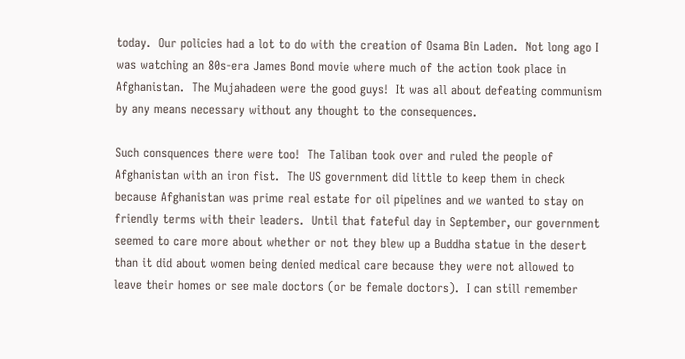today.  Our policies had a lot to do with the creation of Osama Bin Laden.  Not long ago I was watching an 80s-era James Bond movie where much of the action took place in Afghanistan.  The Mujahadeen were the good guys!  It was all about defeating communism by any means necessary without any thought to the consequences.

Such consquences there were too!  The Taliban took over and ruled the people of Afghanistan with an iron fist.  The US government did little to keep them in check because Afghanistan was prime real estate for oil pipelines and we wanted to stay on friendly terms with their leaders.  Until that fateful day in September, our government seemed to care more about whether or not they blew up a Buddha statue in the desert than it did about women being denied medical care because they were not allowed to leave their homes or see male doctors (or be female doctors).  I can still remember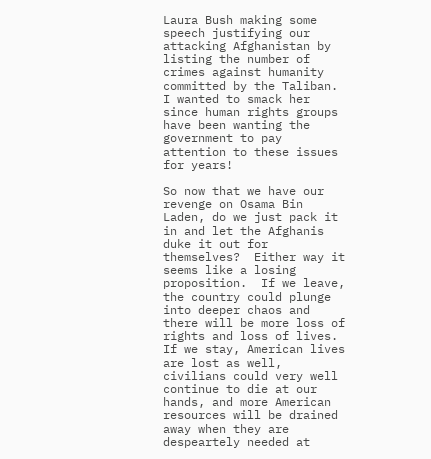Laura Bush making some speech justifying our attacking Afghanistan by listing the number of crimes against humanity committed by the Taliban. I wanted to smack her since human rights groups have been wanting the government to pay attention to these issues for years!

So now that we have our revenge on Osama Bin Laden, do we just pack it in and let the Afghanis duke it out for themselves?  Either way it seems like a losing proposition.  If we leave, the country could plunge into deeper chaos and there will be more loss of rights and loss of lives.  If we stay, American lives are lost as well, civilians could very well continue to die at our hands, and more American resources will be drained away when they are despeartely needed at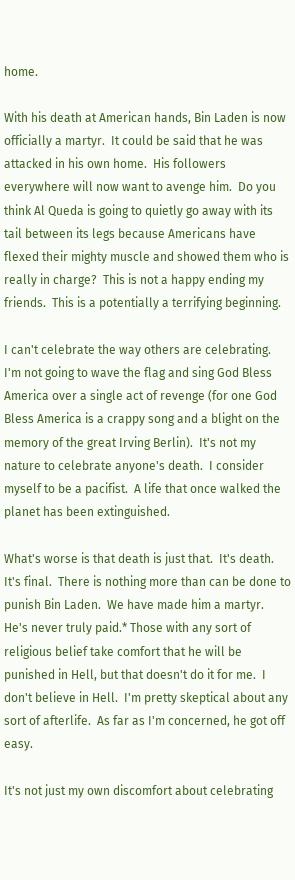home.

With his death at American hands, Bin Laden is now officially a martyr.  It could be said that he was attacked in his own home.  His followers everywhere will now want to avenge him.  Do you think Al Queda is going to quietly go away with its tail between its legs because Americans have flexed their mighty muscle and showed them who is really in charge?  This is not a happy ending my friends.  This is a potentially a terrifying beginning.

I can't celebrate the way others are celebrating.  I'm not going to wave the flag and sing God Bless America over a single act of revenge (for one God Bless America is a crappy song and a blight on the memory of the great Irving Berlin).  It's not my nature to celebrate anyone's death.  I consider myself to be a pacifist.  A life that once walked the planet has been extinguished.

What's worse is that death is just that.  It's death.  It's final.  There is nothing more than can be done to punish Bin Laden.  We have made him a martyr.  He's never truly paid.* Those with any sort of religious belief take comfort that he will be punished in Hell, but that doesn't do it for me.  I don't believe in Hell.  I'm pretty skeptical about any sort of afterlife.  As far as I'm concerned, he got off easy.

It's not just my own discomfort about celebrating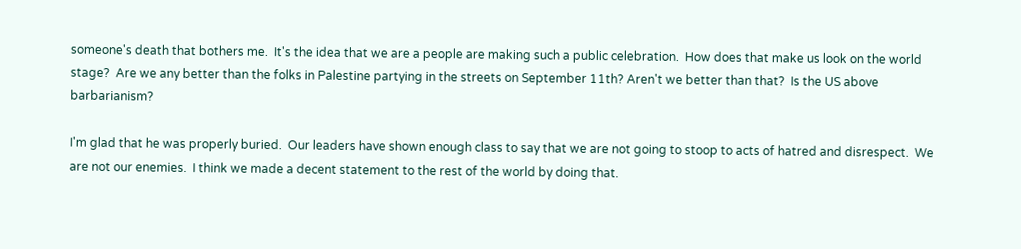someone's death that bothers me.  It's the idea that we are a people are making such a public celebration.  How does that make us look on the world stage?  Are we any better than the folks in Palestine partying in the streets on September 11th? Aren't we better than that?  Is the US above barbarianism?

I'm glad that he was properly buried.  Our leaders have shown enough class to say that we are not going to stoop to acts of hatred and disrespect.  We are not our enemies.  I think we made a decent statement to the rest of the world by doing that.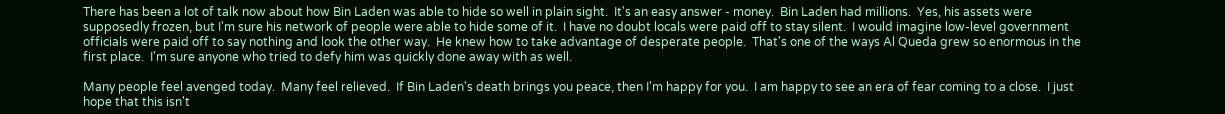There has been a lot of talk now about how Bin Laden was able to hide so well in plain sight.  It's an easy answer - money.  Bin Laden had millions.  Yes, his assets were supposedly frozen, but I'm sure his network of people were able to hide some of it.  I have no doubt locals were paid off to stay silent.  I would imagine low-level government officials were paid off to say nothing and look the other way.  He knew how to take advantage of desperate people.  That's one of the ways Al Queda grew so enormous in the first place.  I'm sure anyone who tried to defy him was quickly done away with as well.

Many people feel avenged today.  Many feel relieved.  If Bin Laden's death brings you peace, then I'm happy for you.  I am happy to see an era of fear coming to a close.  I just hope that this isn't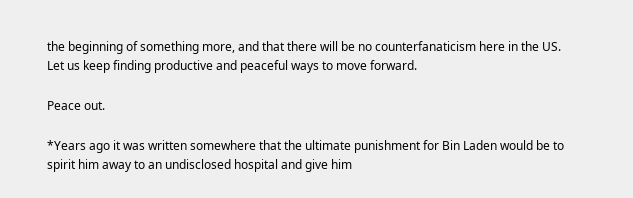the beginning of something more, and that there will be no counterfanaticism here in the US.  Let us keep finding productive and peaceful ways to move forward.

Peace out.

*Years ago it was written somewhere that the ultimate punishment for Bin Laden would be to spirit him away to an undisclosed hospital and give him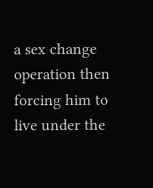a sex change operation then forcing him to live under the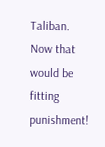Taliban.  Now that would be fitting punishment!